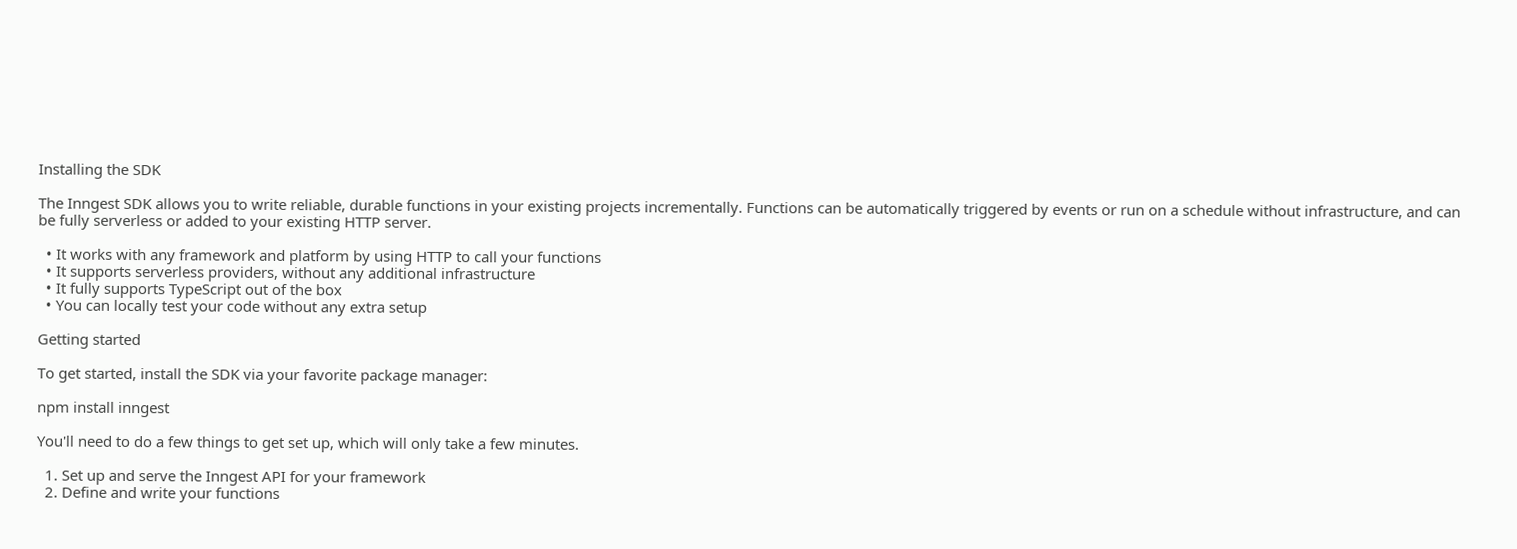Installing the SDK

The Inngest SDK allows you to write reliable, durable functions in your existing projects incrementally. Functions can be automatically triggered by events or run on a schedule without infrastructure, and can be fully serverless or added to your existing HTTP server.

  • It works with any framework and platform by using HTTP to call your functions
  • It supports serverless providers, without any additional infrastructure
  • It fully supports TypeScript out of the box
  • You can locally test your code without any extra setup

Getting started

To get started, install the SDK via your favorite package manager:

npm install inngest

You'll need to do a few things to get set up, which will only take a few minutes.

  1. Set up and serve the Inngest API for your framework
  2. Define and write your functions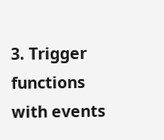3. Trigger functions with events